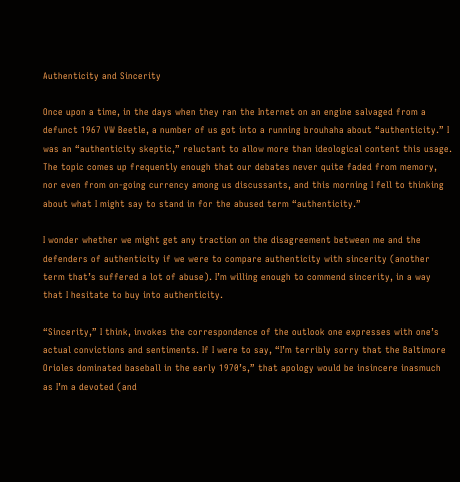Authenticity and Sincerity

Once upon a time, in the days when they ran the Internet on an engine salvaged from a defunct 1967 VW Beetle, a number of us got into a running brouhaha about “authenticity.” I was an “authenticity skeptic,” reluctant to allow more than ideological content this usage. The topic comes up frequently enough that our debates never quite faded from memory, nor even from on-going currency among us discussants, and this morning I fell to thinking about what I might say to stand in for the abused term “authenticity.”

I wonder whether we might get any traction on the disagreement between me and the defenders of authenticity if we were to compare authenticity with sincerity (another term that’s suffered a lot of abuse). I’m willing enough to commend sincerity, in a way that I hesitate to buy into authenticity.

“Sincerity,” I think, invokes the correspondence of the outlook one expresses with one’s actual convictions and sentiments. If I were to say, “I’m terribly sorry that the Baltimore Orioles dominated baseball in the early 1970’s,” that apology would be insincere inasmuch as I’m a devoted (and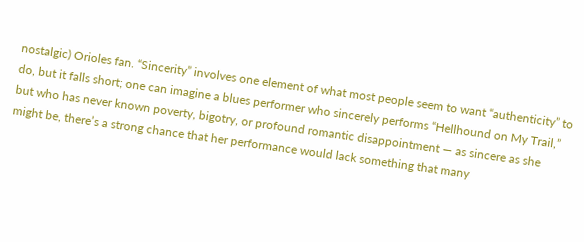nostalgic) Orioles fan. “Sincerity” involves one element of what most people seem to want “authenticity” to do, but it falls short; one can imagine a blues performer who sincerely performs “Hellhound on My Trail,” but who has never known poverty, bigotry, or profound romantic disappointment — as sincere as she might be, there’s a strong chance that her performance would lack something that many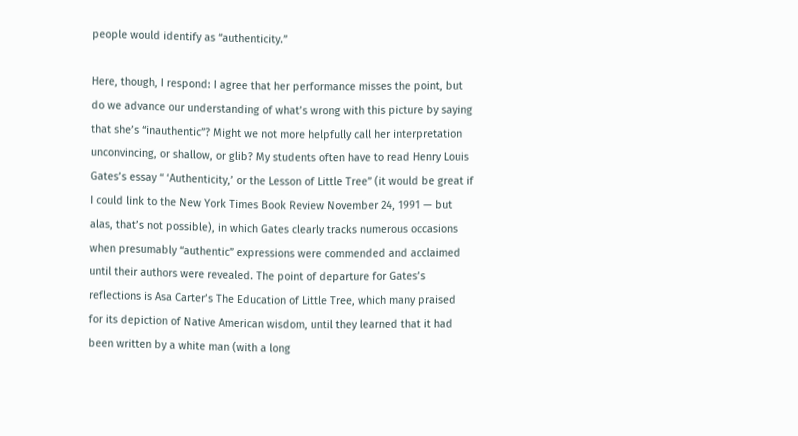people would identify as “authenticity.”

Here, though, I respond: I agree that her performance misses the point, but do we advance our understanding of what’s wrong with this picture by saying that she’s “inauthentic”? Might we not more helpfully call her interpretation unconvincing, or shallow, or glib? My students often have to read Henry Louis Gates’s essay “ ‘Authenticity,’ or the Lesson of Little Tree” (it would be great if I could link to the New York Times Book Review November 24, 1991 — but alas, that’s not possible), in which Gates clearly tracks numerous occasions when presumably “authentic” expressions were commended and acclaimed until their authors were revealed. The point of departure for Gates’s reflections is Asa Carter’s The Education of Little Tree, which many praised for its depiction of Native American wisdom, until they learned that it had been written by a white man (with a long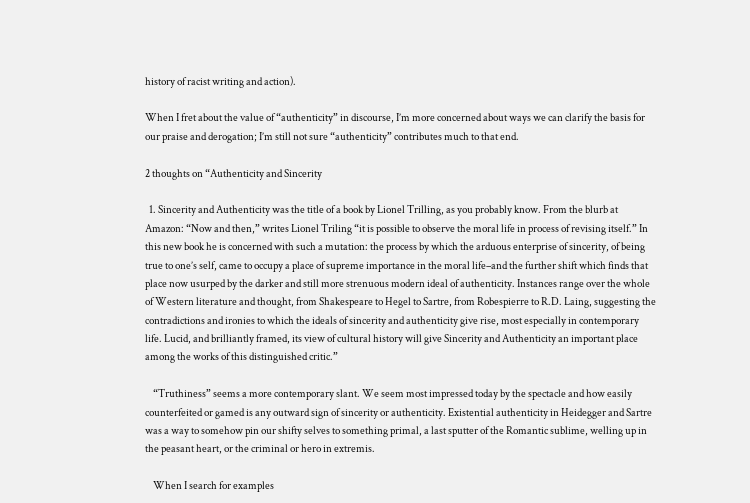history of racist writing and action).

When I fret about the value of “authenticity” in discourse, I’m more concerned about ways we can clarify the basis for our praise and derogation; I’m still not sure “authenticity” contributes much to that end.

2 thoughts on “Authenticity and Sincerity

  1. Sincerity and Authenticity was the title of a book by Lionel Trilling, as you probably know. From the blurb at Amazon: “Now and then,” writes Lionel Triling “it is possible to observe the moral life in process of revising itself.” In this new book he is concerned with such a mutation: the process by which the arduous enterprise of sincerity, of being true to one’s self, came to occupy a place of supreme importance in the moral life–and the further shift which finds that place now usurped by the darker and still more strenuous modern ideal of authenticity. Instances range over the whole of Western literature and thought, from Shakespeare to Hegel to Sartre, from Robespierre to R.D. Laing, suggesting the contradictions and ironies to which the ideals of sincerity and authenticity give rise, most especially in contemporary life. Lucid, and brilliantly framed, its view of cultural history will give Sincerity and Authenticity an important place among the works of this distinguished critic.”

    “Truthiness” seems a more contemporary slant. We seem most impressed today by the spectacle and how easily counterfeited or gamed is any outward sign of sincerity or authenticity. Existential authenticity in Heidegger and Sartre was a way to somehow pin our shifty selves to something primal, a last sputter of the Romantic sublime, welling up in the peasant heart, or the criminal or hero in extremis.

    When I search for examples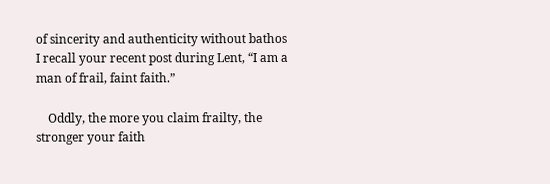of sincerity and authenticity without bathos I recall your recent post during Lent, “I am a man of frail, faint faith.”

    Oddly, the more you claim frailty, the stronger your faith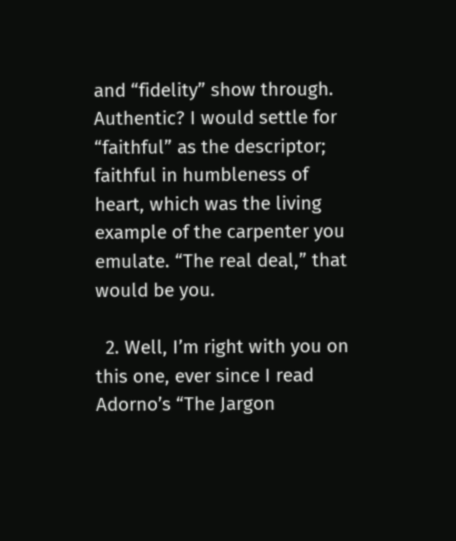and “fidelity” show through. Authentic? I would settle for “faithful” as the descriptor; faithful in humbleness of heart, which was the living example of the carpenter you emulate. “The real deal,” that would be you.

  2. Well, I’m right with you on this one, ever since I read Adorno’s “The Jargon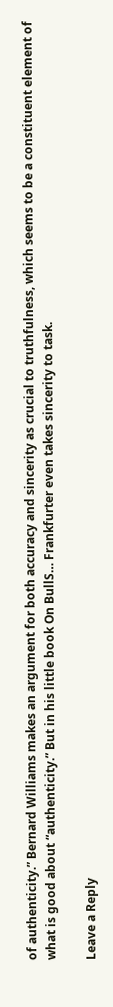of authenticity.” Bernard Williams makes an argument for both accuracy and sincerity as crucial to truthfulness, which seems to be a constituent element of what is good about “authenticity.” But in his little book On BullS… Frankfurter even takes sincerity to task.

Leave a Reply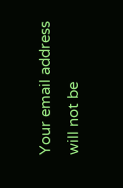Your email address will not be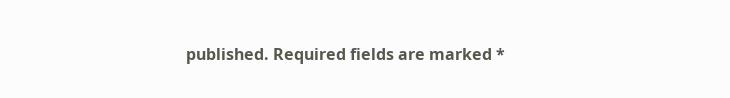published. Required fields are marked *